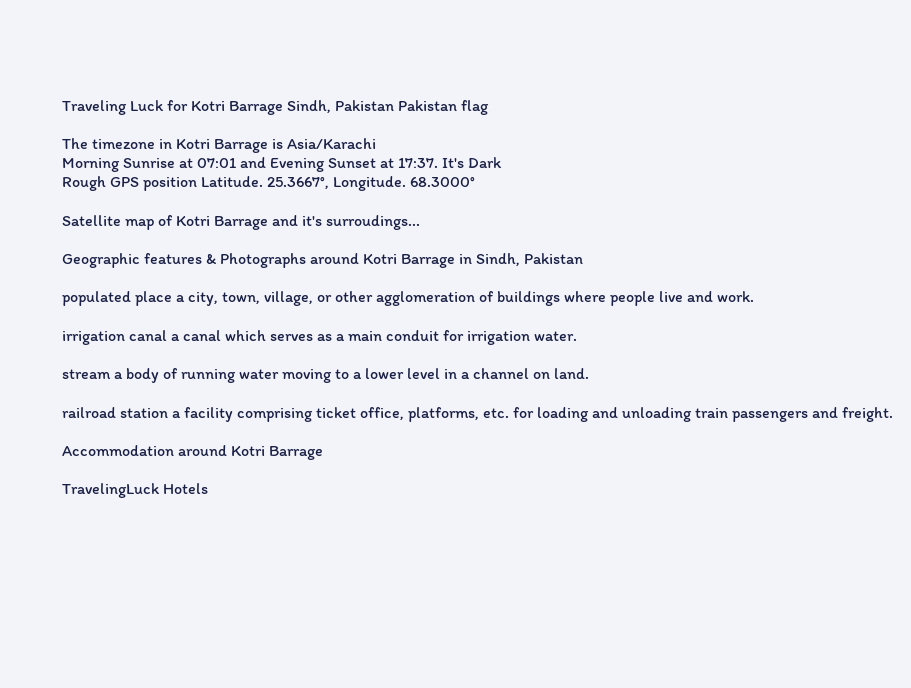Traveling Luck for Kotri Barrage Sindh, Pakistan Pakistan flag

The timezone in Kotri Barrage is Asia/Karachi
Morning Sunrise at 07:01 and Evening Sunset at 17:37. It's Dark
Rough GPS position Latitude. 25.3667°, Longitude. 68.3000°

Satellite map of Kotri Barrage and it's surroudings...

Geographic features & Photographs around Kotri Barrage in Sindh, Pakistan

populated place a city, town, village, or other agglomeration of buildings where people live and work.

irrigation canal a canal which serves as a main conduit for irrigation water.

stream a body of running water moving to a lower level in a channel on land.

railroad station a facility comprising ticket office, platforms, etc. for loading and unloading train passengers and freight.

Accommodation around Kotri Barrage

TravelingLuck Hotels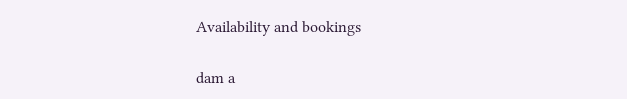Availability and bookings

dam a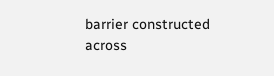barrier constructed across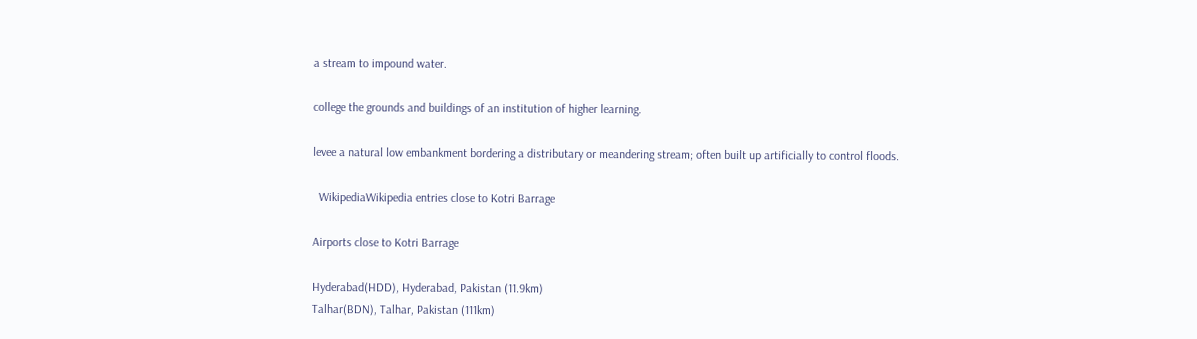a stream to impound water.

college the grounds and buildings of an institution of higher learning.

levee a natural low embankment bordering a distributary or meandering stream; often built up artificially to control floods.

  WikipediaWikipedia entries close to Kotri Barrage

Airports close to Kotri Barrage

Hyderabad(HDD), Hyderabad, Pakistan (11.9km)
Talhar(BDN), Talhar, Pakistan (111km)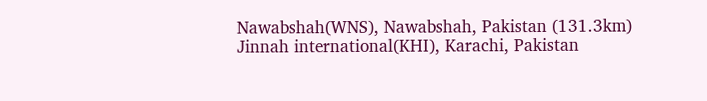Nawabshah(WNS), Nawabshah, Pakistan (131.3km)
Jinnah international(KHI), Karachi, Pakistan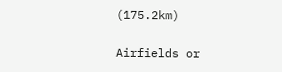(175.2km)

Airfields or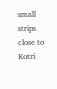small strips close to Kotri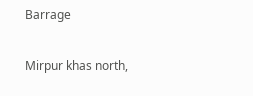Barrage

Mirpur khas north,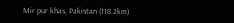Mir pur khas, Pakistan (118.2km)